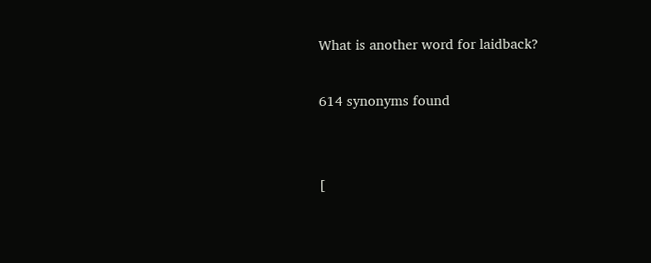What is another word for laidback?

614 synonyms found


[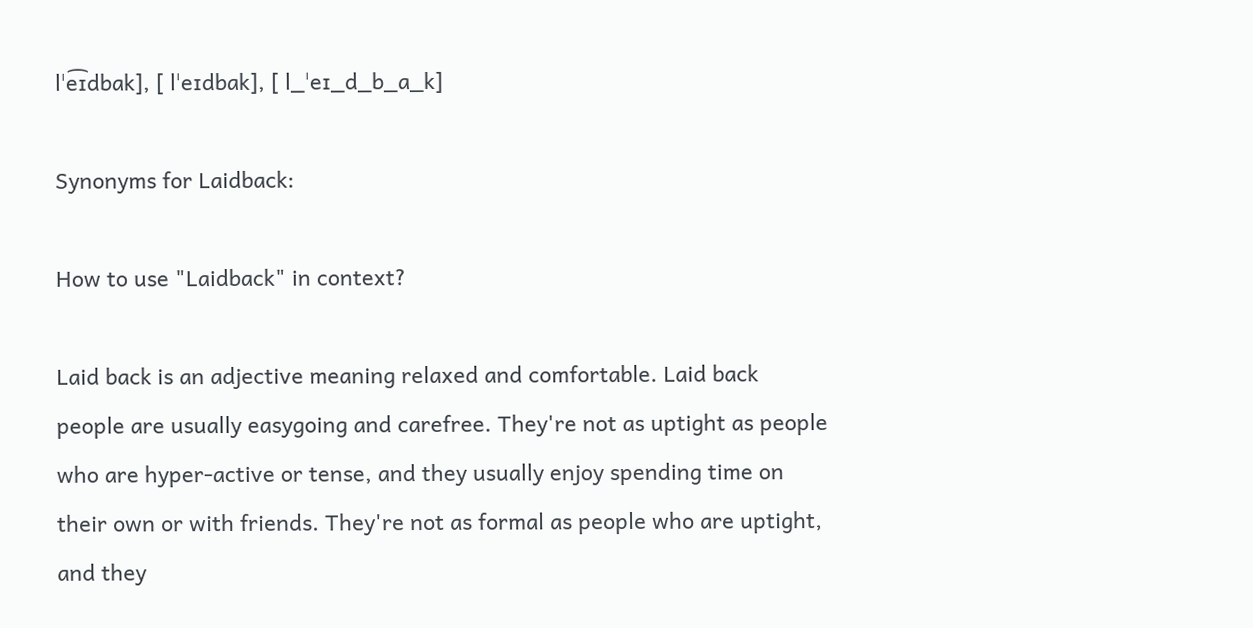lˈe͡ɪdbak], [ lˈeɪdbak], [ l_ˈeɪ_d_b_a_k]

Synonyms for Laidback:

How to use "Laidback" in context?

Laid back is an adjective meaning relaxed and comfortable. Laid back people are usually easygoing and carefree. They're not as uptight as people who are hyper-active or tense, and they usually enjoy spending time on their own or with friends. They're not as formal as people who are uptight, and they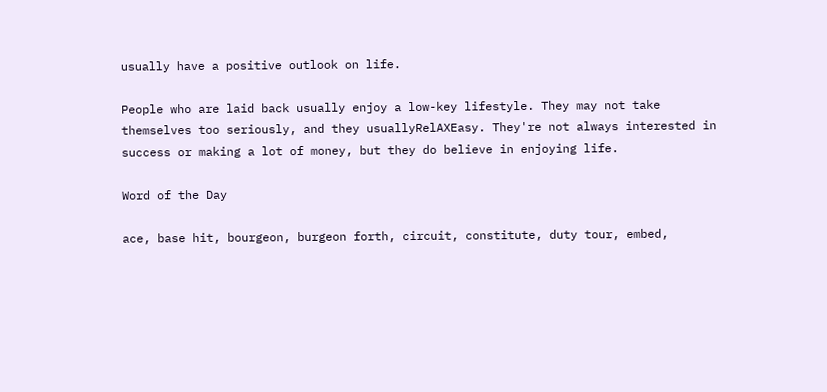usually have a positive outlook on life.

People who are laid back usually enjoy a low-key lifestyle. They may not take themselves too seriously, and they usuallyRelAXEasy. They're not always interested in success or making a lot of money, but they do believe in enjoying life.

Word of the Day

ace, base hit, bourgeon, burgeon forth, circuit, constitute, duty tour, embed,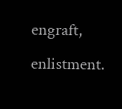engraft, enlistment.